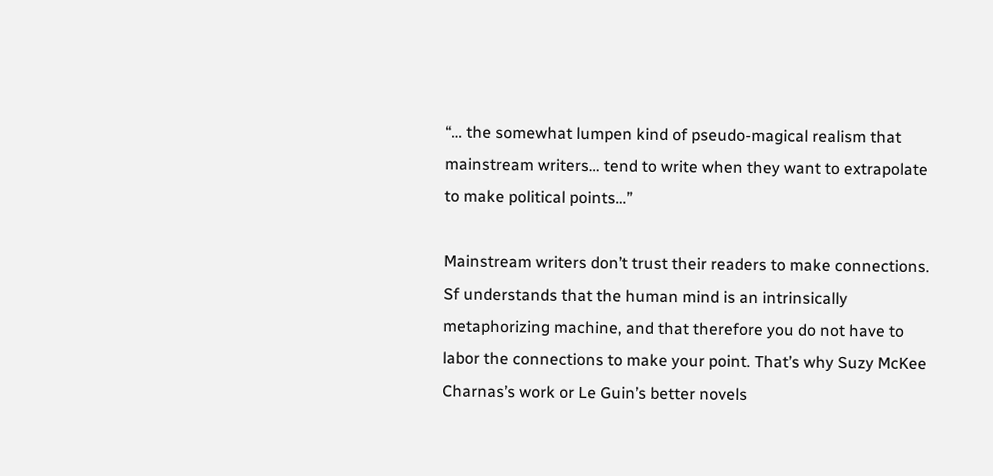“… the somewhat lumpen kind of pseudo-magical realism that mainstream writers… tend to write when they want to extrapolate to make political points…”

Mainstream writers don’t trust their readers to make connections. Sf understands that the human mind is an intrinsically metaphorizing machine, and that therefore you do not have to labor the connections to make your point. That’s why Suzy McKee Charnas’s work or Le Guin’s better novels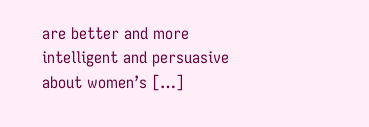are better and more intelligent and persuasive about women’s […]